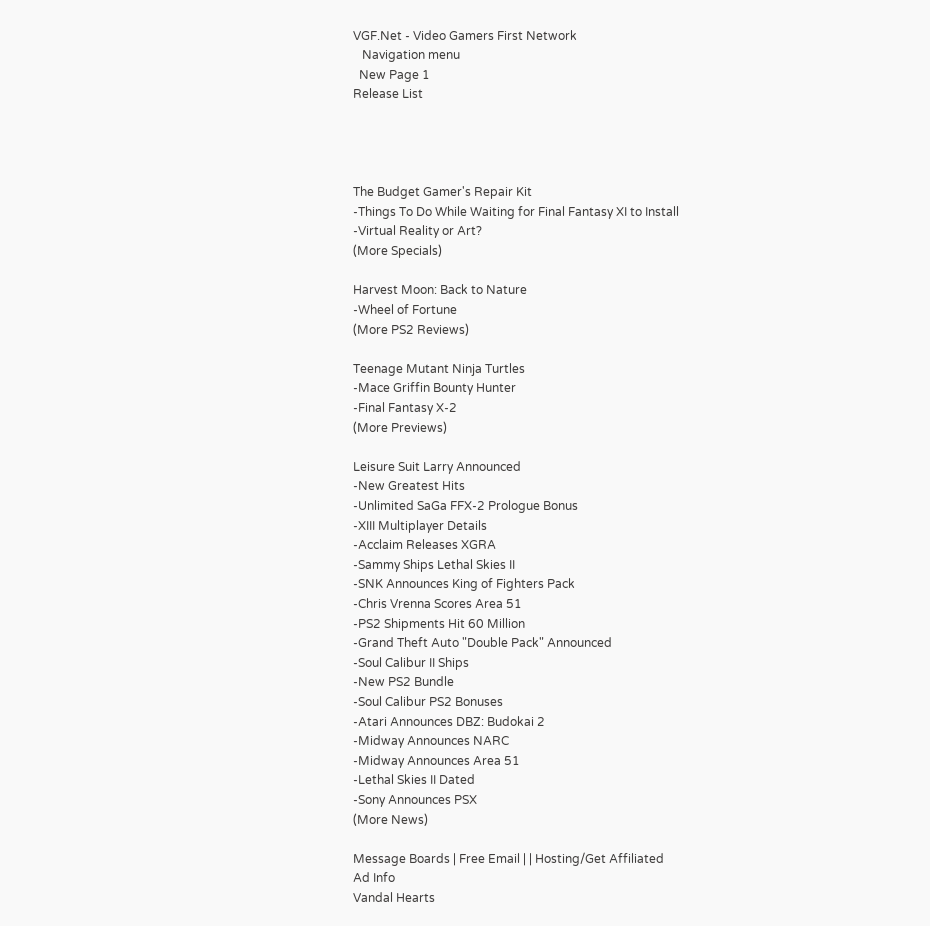VGF.Net - Video Gamers First Network
   Navigation menu
  New Page 1
Release List




The Budget Gamer's Repair Kit
-Things To Do While Waiting for Final Fantasy XI to Install
-Virtual Reality or Art?
(More Specials)

Harvest Moon: Back to Nature
-Wheel of Fortune
(More PS2 Reviews)

Teenage Mutant Ninja Turtles
-Mace Griffin Bounty Hunter
-Final Fantasy X-2
(More Previews)

Leisure Suit Larry Announced
-New Greatest Hits
-Unlimited SaGa FFX-2 Prologue Bonus
-XIII Multiplayer Details
-Acclaim Releases XGRA
-Sammy Ships Lethal Skies II
-SNK Announces King of Fighters Pack
-Chris Vrenna Scores Area 51
-PS2 Shipments Hit 60 Million
-Grand Theft Auto "Double Pack" Announced
-Soul Calibur II Ships
-New PS2 Bundle
-Soul Calibur PS2 Bonuses
-Atari Announces DBZ: Budokai 2
-Midway Announces NARC
-Midway Announces Area 51
-Lethal Skies II Dated
-Sony Announces PSX
(More News)

Message Boards | Free Email | | Hosting/Get Affiliated
Ad Info
Vandal Hearts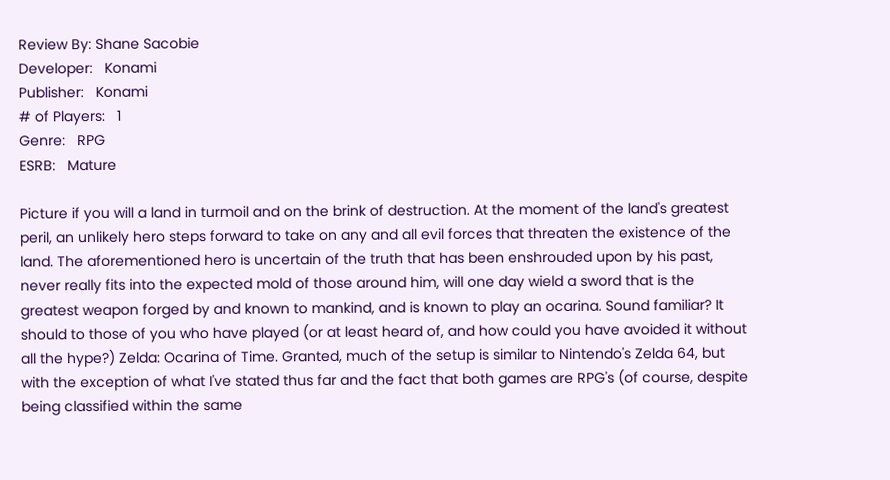Review By: Shane Sacobie
Developer:   Konami
Publisher:   Konami
# of Players:   1
Genre:   RPG
ESRB:   Mature

Picture if you will a land in turmoil and on the brink of destruction. At the moment of the land's greatest peril, an unlikely hero steps forward to take on any and all evil forces that threaten the existence of the land. The aforementioned hero is uncertain of the truth that has been enshrouded upon by his past, never really fits into the expected mold of those around him, will one day wield a sword that is the greatest weapon forged by and known to mankind, and is known to play an ocarina. Sound familiar? It should to those of you who have played (or at least heard of, and how could you have avoided it without all the hype?) Zelda: Ocarina of Time. Granted, much of the setup is similar to Nintendo's Zelda 64, but with the exception of what I've stated thus far and the fact that both games are RPG's (of course, despite being classified within the same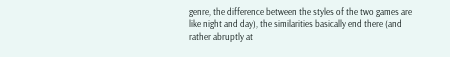genre, the difference between the styles of the two games are like night and day), the similarities basically end there (and rather abruptly at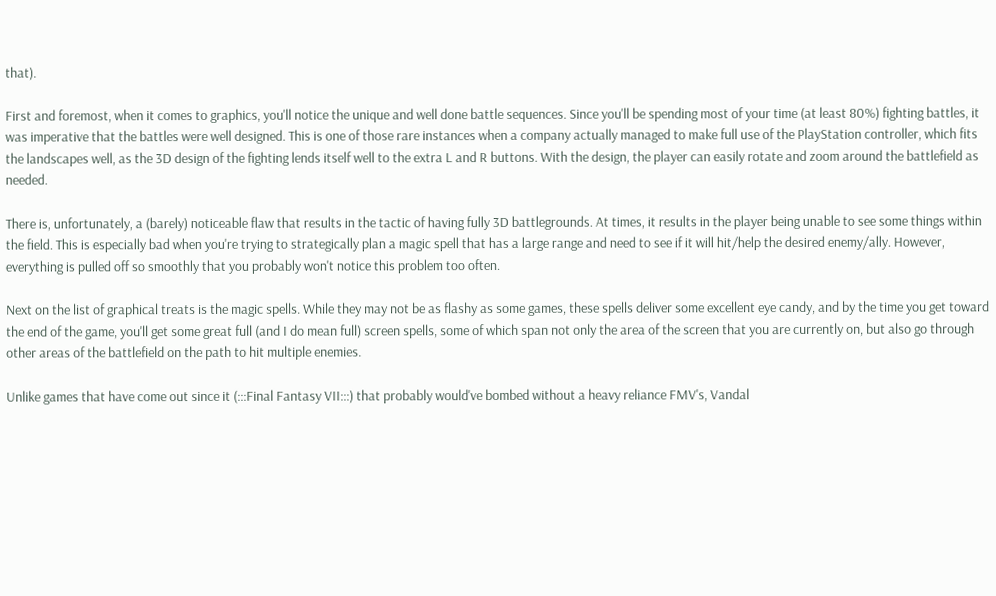that).

First and foremost, when it comes to graphics, you'll notice the unique and well done battle sequences. Since you'll be spending most of your time (at least 80%) fighting battles, it was imperative that the battles were well designed. This is one of those rare instances when a company actually managed to make full use of the PlayStation controller, which fits the landscapes well, as the 3D design of the fighting lends itself well to the extra L and R buttons. With the design, the player can easily rotate and zoom around the battlefield as needed.

There is, unfortunately, a (barely) noticeable flaw that results in the tactic of having fully 3D battlegrounds. At times, it results in the player being unable to see some things within the field. This is especially bad when you're trying to strategically plan a magic spell that has a large range and need to see if it will hit/help the desired enemy/ally. However, everything is pulled off so smoothly that you probably won't notice this problem too often.

Next on the list of graphical treats is the magic spells. While they may not be as flashy as some games, these spells deliver some excellent eye candy, and by the time you get toward the end of the game, you'll get some great full (and I do mean full) screen spells, some of which span not only the area of the screen that you are currently on, but also go through other areas of the battlefield on the path to hit multiple enemies.

Unlike games that have come out since it (:::Final Fantasy VII:::) that probably would've bombed without a heavy reliance FMV's, Vandal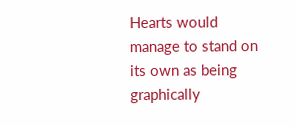Hearts would manage to stand on its own as being graphically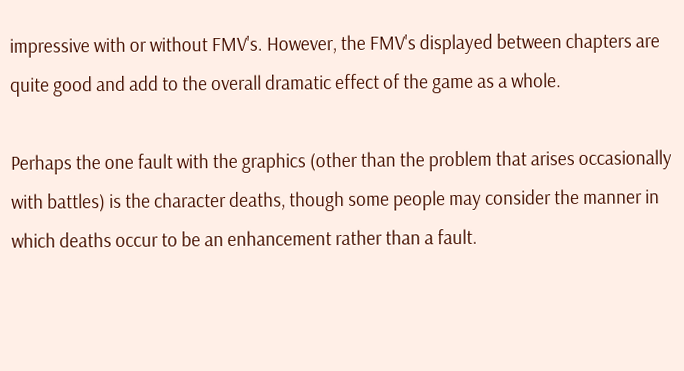impressive with or without FMV's. However, the FMV's displayed between chapters are quite good and add to the overall dramatic effect of the game as a whole.

Perhaps the one fault with the graphics (other than the problem that arises occasionally with battles) is the character deaths, though some people may consider the manner in which deaths occur to be an enhancement rather than a fault.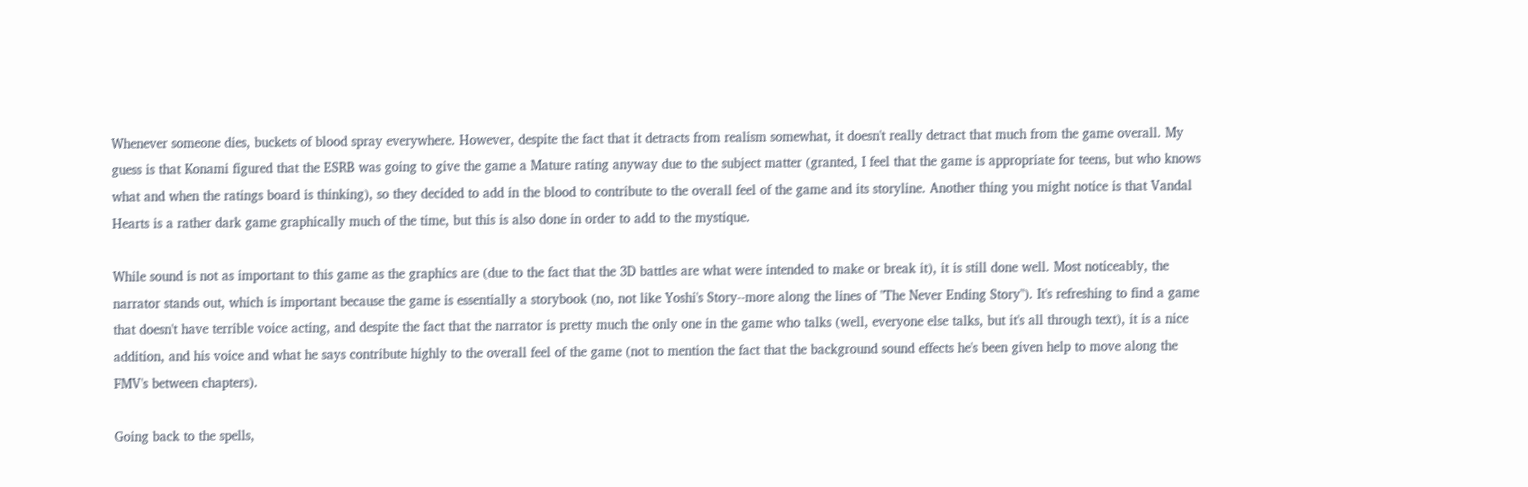Whenever someone dies, buckets of blood spray everywhere. However, despite the fact that it detracts from realism somewhat, it doesn't really detract that much from the game overall. My guess is that Konami figured that the ESRB was going to give the game a Mature rating anyway due to the subject matter (granted, I feel that the game is appropriate for teens, but who knows what and when the ratings board is thinking), so they decided to add in the blood to contribute to the overall feel of the game and its storyline. Another thing you might notice is that Vandal Hearts is a rather dark game graphically much of the time, but this is also done in order to add to the mystique.

While sound is not as important to this game as the graphics are (due to the fact that the 3D battles are what were intended to make or break it), it is still done well. Most noticeably, the narrator stands out, which is important because the game is essentially a storybook (no, not like Yoshi's Story--more along the lines of "The Never Ending Story"). It's refreshing to find a game that doesn't have terrible voice acting, and despite the fact that the narrator is pretty much the only one in the game who talks (well, everyone else talks, but it's all through text), it is a nice addition, and his voice and what he says contribute highly to the overall feel of the game (not to mention the fact that the background sound effects he's been given help to move along the FMV's between chapters).

Going back to the spells,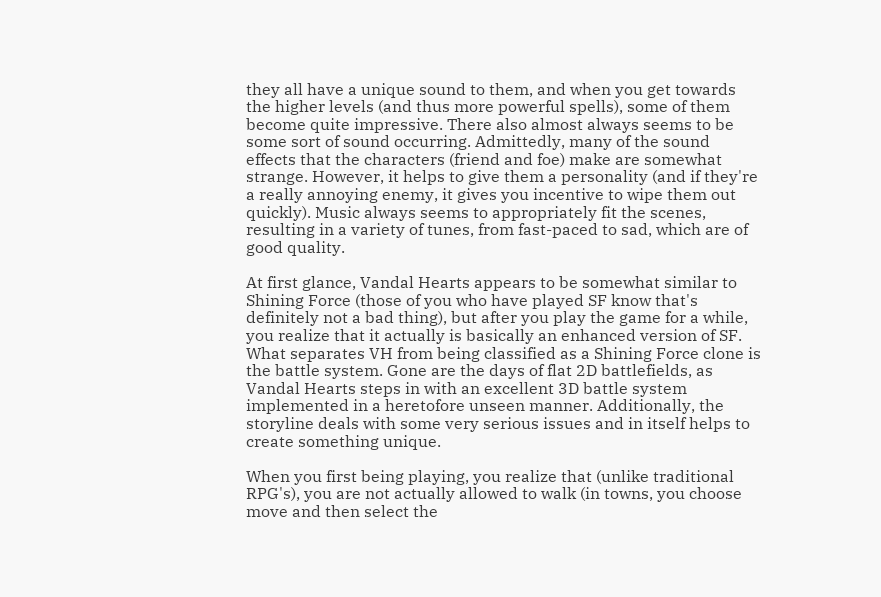they all have a unique sound to them, and when you get towards the higher levels (and thus more powerful spells), some of them become quite impressive. There also almost always seems to be some sort of sound occurring. Admittedly, many of the sound effects that the characters (friend and foe) make are somewhat strange. However, it helps to give them a personality (and if they're a really annoying enemy, it gives you incentive to wipe them out quickly). Music always seems to appropriately fit the scenes, resulting in a variety of tunes, from fast-paced to sad, which are of good quality.

At first glance, Vandal Hearts appears to be somewhat similar to Shining Force (those of you who have played SF know that's definitely not a bad thing), but after you play the game for a while, you realize that it actually is basically an enhanced version of SF. What separates VH from being classified as a Shining Force clone is the battle system. Gone are the days of flat 2D battlefields, as Vandal Hearts steps in with an excellent 3D battle system implemented in a heretofore unseen manner. Additionally, the storyline deals with some very serious issues and in itself helps to create something unique.

When you first being playing, you realize that (unlike traditional RPG's), you are not actually allowed to walk (in towns, you choose move and then select the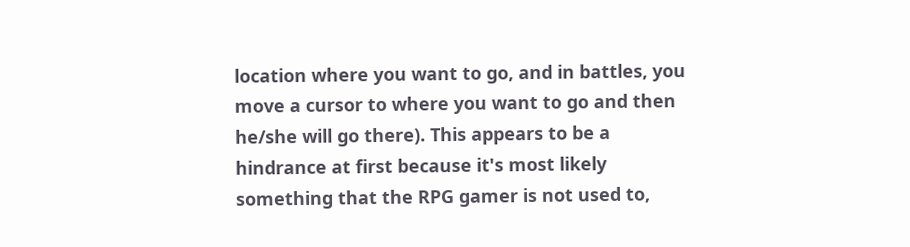location where you want to go, and in battles, you move a cursor to where you want to go and then he/she will go there). This appears to be a hindrance at first because it's most likely something that the RPG gamer is not used to,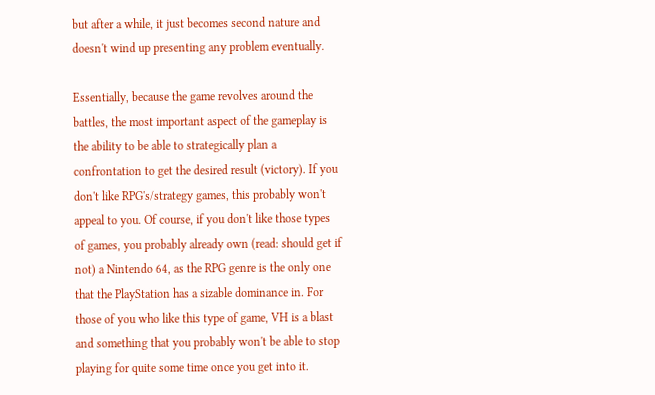but after a while, it just becomes second nature and doesn't wind up presenting any problem eventually.

Essentially, because the game revolves around the battles, the most important aspect of the gameplay is the ability to be able to strategically plan a confrontation to get the desired result (victory). If you don't like RPG's/strategy games, this probably won't appeal to you. Of course, if you don't like those types of games, you probably already own (read: should get if not) a Nintendo 64, as the RPG genre is the only one that the PlayStation has a sizable dominance in. For those of you who like this type of game, VH is a blast and something that you probably won't be able to stop playing for quite some time once you get into it.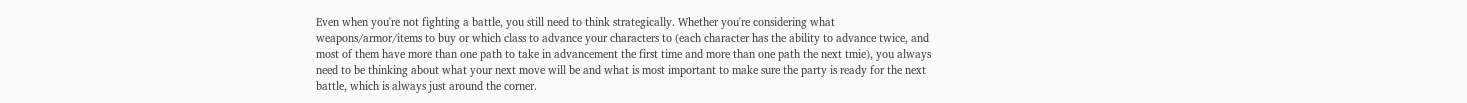Even when you're not fighting a battle, you still need to think strategically. Whether you're considering what weapons/armor/items to buy or which class to advance your characters to (each character has the ability to advance twice, and most of them have more than one path to take in advancement the first time and more than one path the next tmie), you always need to be thinking about what your next move will be and what is most important to make sure the party is ready for the next battle, which is always just around the corner.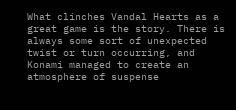What clinches Vandal Hearts as a great game is the story. There is always some sort of unexpected twist or turn occurring, and Konami managed to create an atmosphere of suspense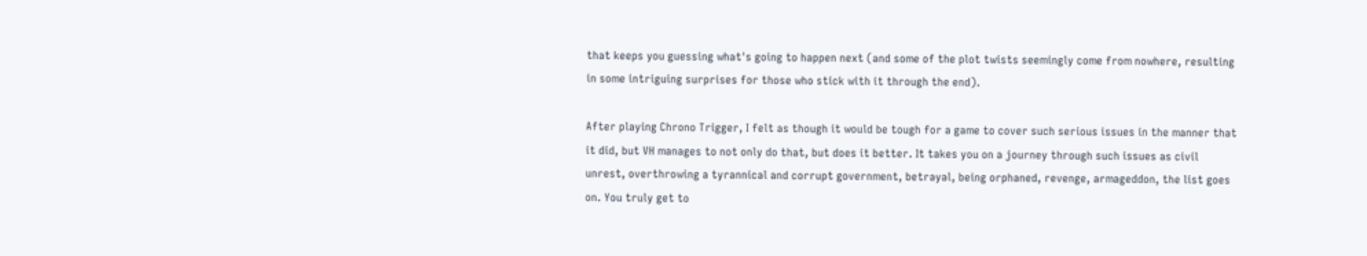that keeps you guessing what's going to happen next (and some of the plot twists seemingly come from nowhere, resulting in some intriguing surprises for those who stick with it through the end).

After playing Chrono Trigger, I felt as though it would be tough for a game to cover such serious issues in the manner that it did, but VH manages to not only do that, but does it better. It takes you on a journey through such issues as civil unrest, overthrowing a tyrannical and corrupt government, betrayal, being orphaned, revenge, armageddon, the list goes on. You truly get to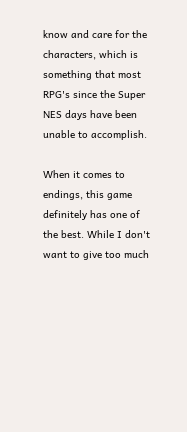know and care for the characters, which is something that most RPG's since the Super NES days have been unable to accomplish.

When it comes to endings, this game definitely has one of the best. While I don't want to give too much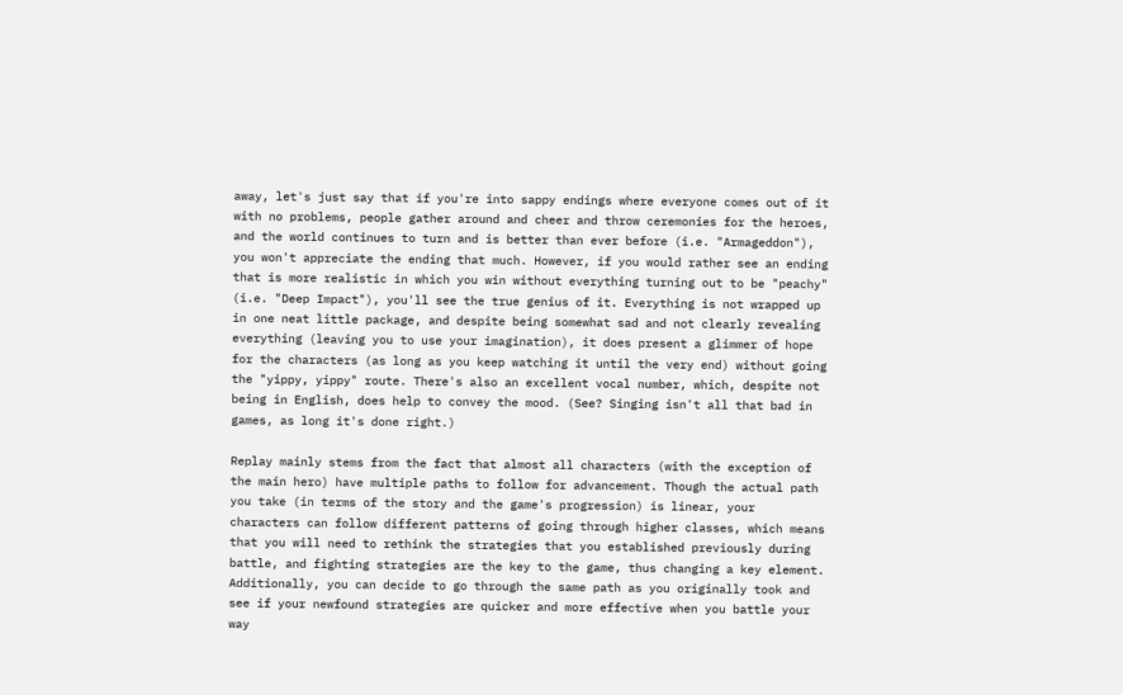away, let's just say that if you're into sappy endings where everyone comes out of it with no problems, people gather around and cheer and throw ceremonies for the heroes, and the world continues to turn and is better than ever before (i.e. "Armageddon"), you won't appreciate the ending that much. However, if you would rather see an ending that is more realistic in which you win without everything turning out to be "peachy" (i.e. "Deep Impact"), you'll see the true genius of it. Everything is not wrapped up in one neat little package, and despite being somewhat sad and not clearly revealing everything (leaving you to use your imagination), it does present a glimmer of hope for the characters (as long as you keep watching it until the very end) without going the "yippy, yippy" route. There's also an excellent vocal number, which, despite not being in English, does help to convey the mood. (See? Singing isn't all that bad in games, as long it's done right.)

Replay mainly stems from the fact that almost all characters (with the exception of the main hero) have multiple paths to follow for advancement. Though the actual path you take (in terms of the story and the game's progression) is linear, your characters can follow different patterns of going through higher classes, which means that you will need to rethink the strategies that you established previously during battle, and fighting strategies are the key to the game, thus changing a key element. Additionally, you can decide to go through the same path as you originally took and see if your newfound strategies are quicker and more effective when you battle your way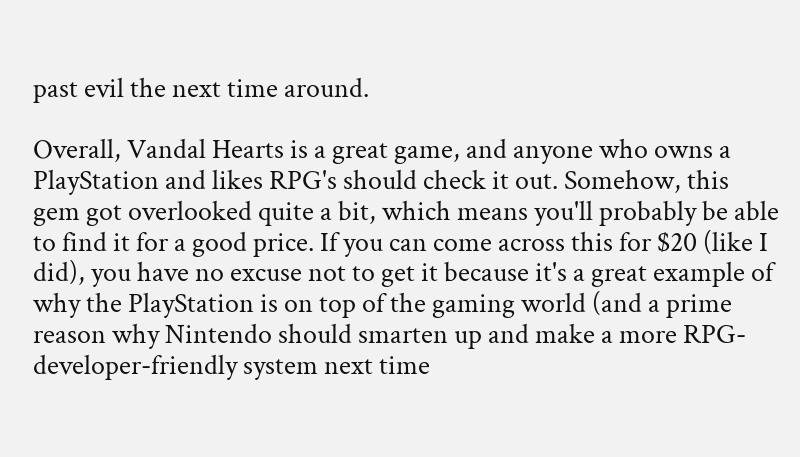past evil the next time around.

Overall, Vandal Hearts is a great game, and anyone who owns a PlayStation and likes RPG's should check it out. Somehow, this gem got overlooked quite a bit, which means you'll probably be able to find it for a good price. If you can come across this for $20 (like I did), you have no excuse not to get it because it's a great example of why the PlayStation is on top of the gaming world (and a prime reason why Nintendo should smarten up and make a more RPG-developer-friendly system next time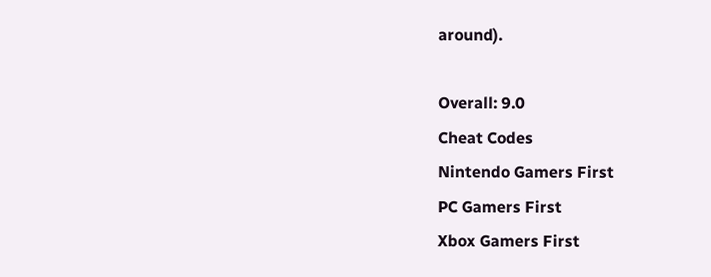around).

Overall: 9.0
Cheat Codes
Nintendo Gamers First
PC Gamers First
Xbox Gamers First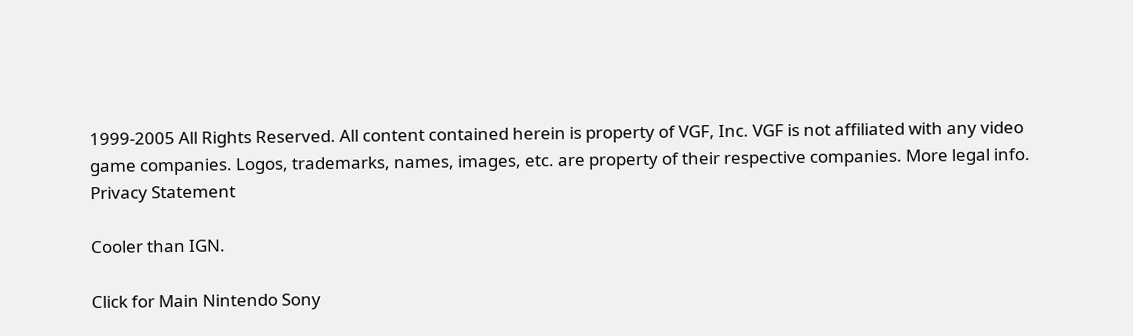1999-2005 All Rights Reserved. All content contained herein is property of VGF, Inc. VGF is not affiliated with any video game companies. Logos, trademarks, names, images, etc. are property of their respective companies. More legal info. Privacy Statement

Cooler than IGN.

Click for Main Nintendo Sony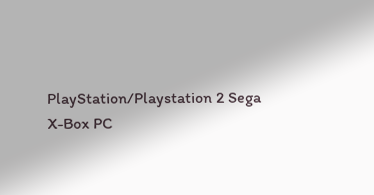PlayStation/Playstation 2 Sega X-Box PC